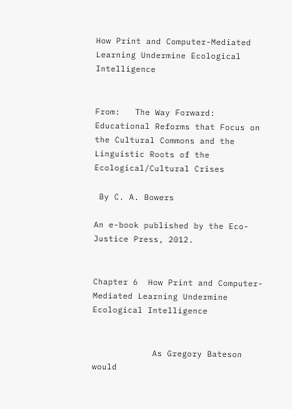How Print and Computer-Mediated Learning Undermine Ecological Intelligence


From:   The Way Forward: Educational Reforms that Focus on the Cultural Commons and the Linguistic Roots of the Ecological/Cultural Crises

 By C. A. Bowers

An e-book published by the Eco-Justice Press, 2012.


Chapter 6  How Print and Computer-Mediated Learning Undermine Ecological Intelligence


            As Gregory Bateson would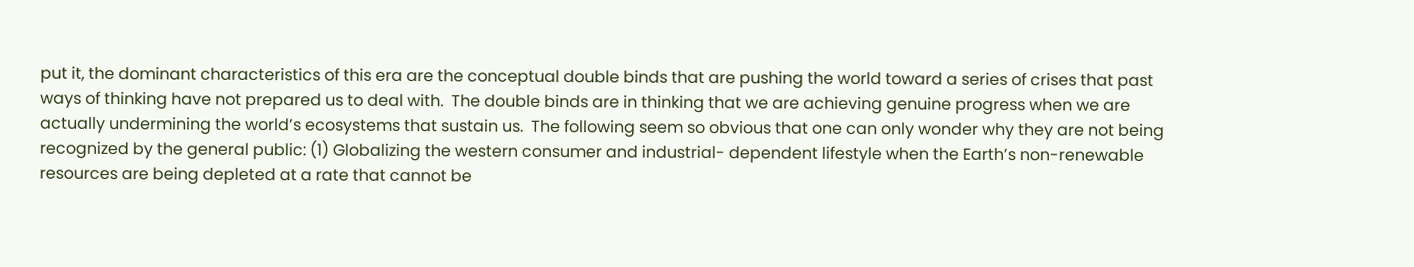put it, the dominant characteristics of this era are the conceptual double binds that are pushing the world toward a series of crises that past ways of thinking have not prepared us to deal with.  The double binds are in thinking that we are achieving genuine progress when we are actually undermining the world’s ecosystems that sustain us.  The following seem so obvious that one can only wonder why they are not being recognized by the general public: (1) Globalizing the western consumer and industrial- dependent lifestyle when the Earth’s non-renewable resources are being depleted at a rate that cannot be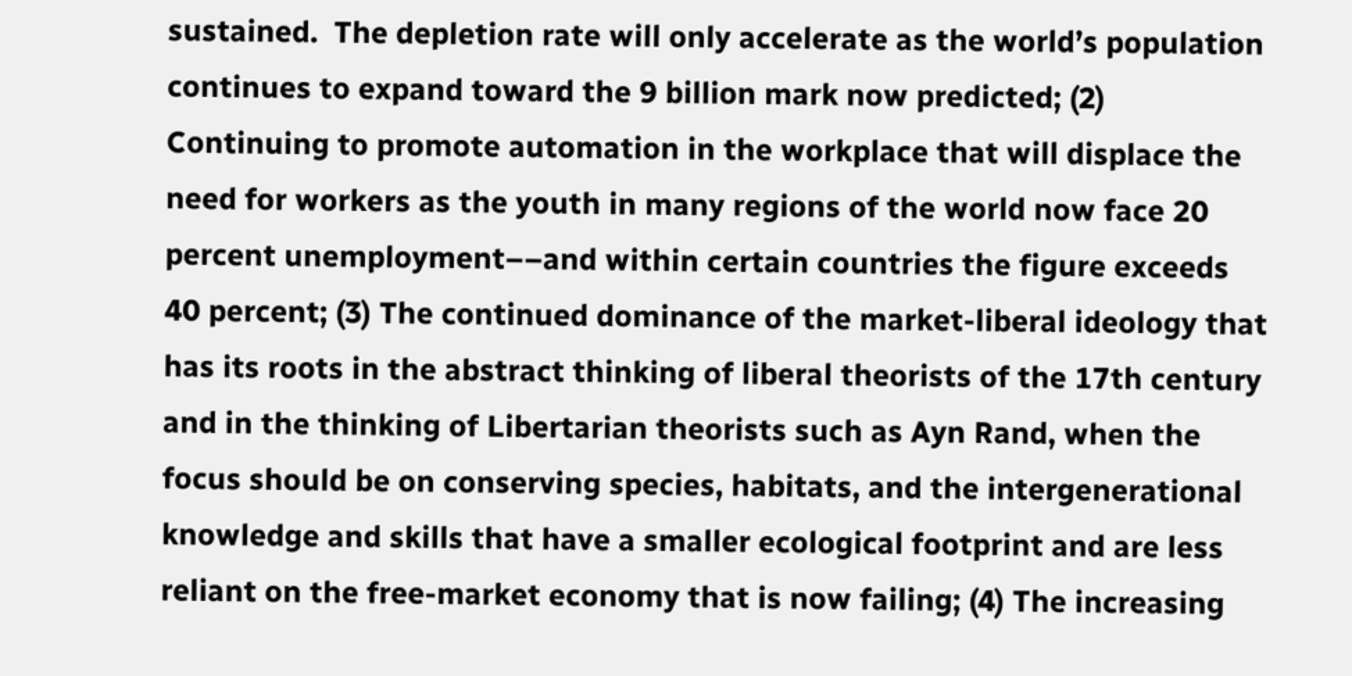sustained.  The depletion rate will only accelerate as the world’s population continues to expand toward the 9 billion mark now predicted; (2) Continuing to promote automation in the workplace that will displace the need for workers as the youth in many regions of the world now face 20 percent unemployment––and within certain countries the figure exceeds 40 percent; (3) The continued dominance of the market-liberal ideology that has its roots in the abstract thinking of liberal theorists of the 17th century and in the thinking of Libertarian theorists such as Ayn Rand, when the focus should be on conserving species, habitats, and the intergenerational knowledge and skills that have a smaller ecological footprint and are less reliant on the free-market economy that is now failing; (4) The increasing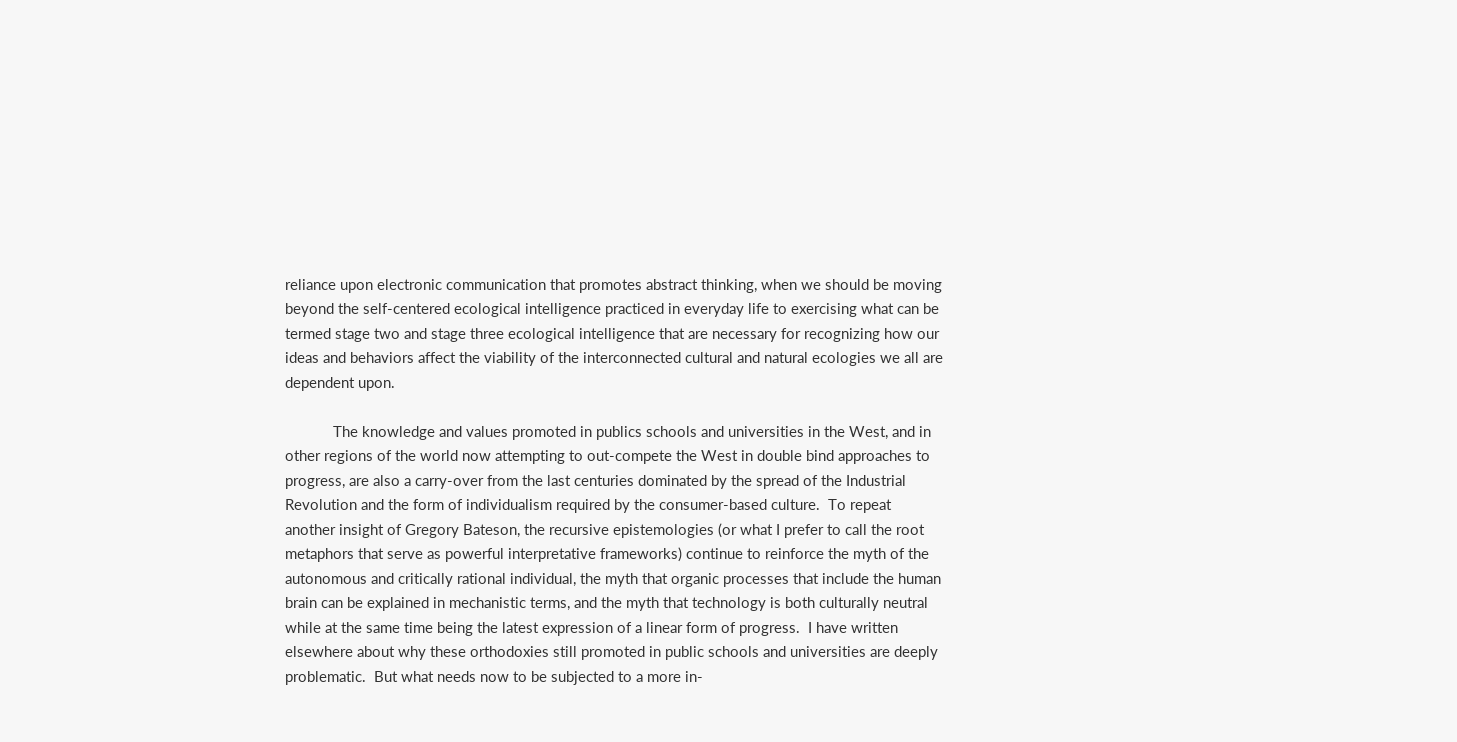reliance upon electronic communication that promotes abstract thinking, when we should be moving beyond the self-centered ecological intelligence practiced in everyday life to exercising what can be termed stage two and stage three ecological intelligence that are necessary for recognizing how our ideas and behaviors affect the viability of the interconnected cultural and natural ecologies we all are dependent upon.

            The knowledge and values promoted in publics schools and universities in the West, and in other regions of the world now attempting to out-compete the West in double bind approaches to progress, are also a carry-over from the last centuries dominated by the spread of the Industrial Revolution and the form of individualism required by the consumer-based culture.  To repeat another insight of Gregory Bateson, the recursive epistemologies (or what I prefer to call the root metaphors that serve as powerful interpretative frameworks) continue to reinforce the myth of the autonomous and critically rational individual, the myth that organic processes that include the human brain can be explained in mechanistic terms, and the myth that technology is both culturally neutral while at the same time being the latest expression of a linear form of progress.  I have written elsewhere about why these orthodoxies still promoted in public schools and universities are deeply problematic.  But what needs now to be subjected to a more in-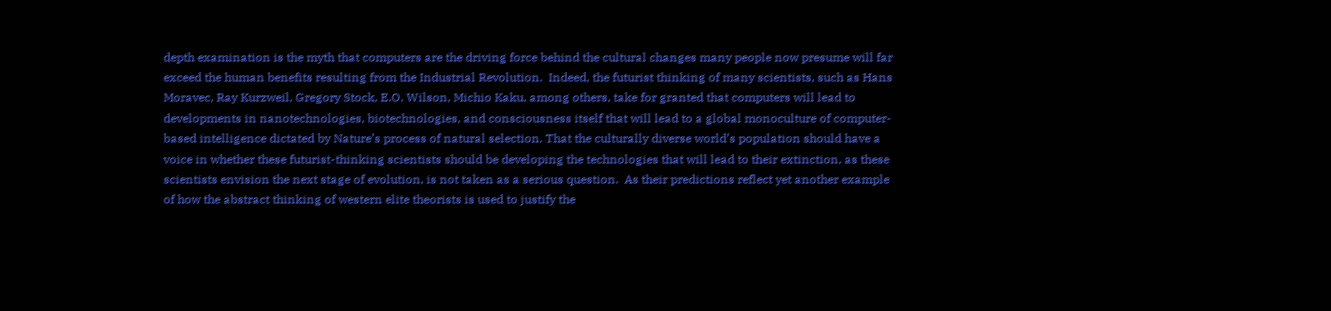depth examination is the myth that computers are the driving force behind the cultural changes many people now presume will far exceed the human benefits resulting from the Industrial Revolution.  Indeed, the futurist thinking of many scientists, such as Hans Moravec, Ray Kurzweil, Gregory Stock, E.O. Wilson, Michio Kaku, among others, take for granted that computers will lead to developments in nanotechnologies, biotechnologies, and consciousness itself that will lead to a global monoculture of computer-based intelligence dictated by Nature’s process of natural selection. That the culturally diverse world’s population should have a voice in whether these futurist-thinking scientists should be developing the technologies that will lead to their extinction, as these scientists envision the next stage of evolution, is not taken as a serious question.  As their predictions reflect yet another example of how the abstract thinking of western elite theorists is used to justify the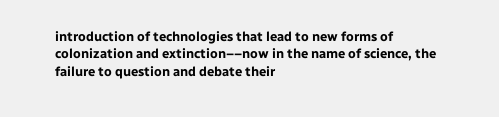introduction of technologies that lead to new forms of colonization and extinction––now in the name of science, the failure to question and debate their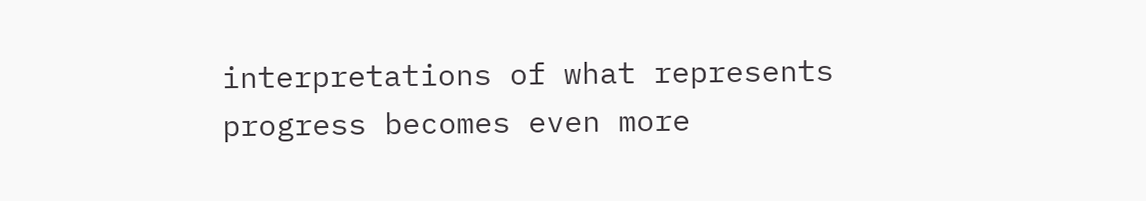interpretations of what represents progress becomes even more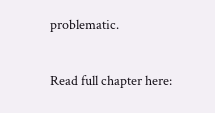problematic.

Read full chapter here: